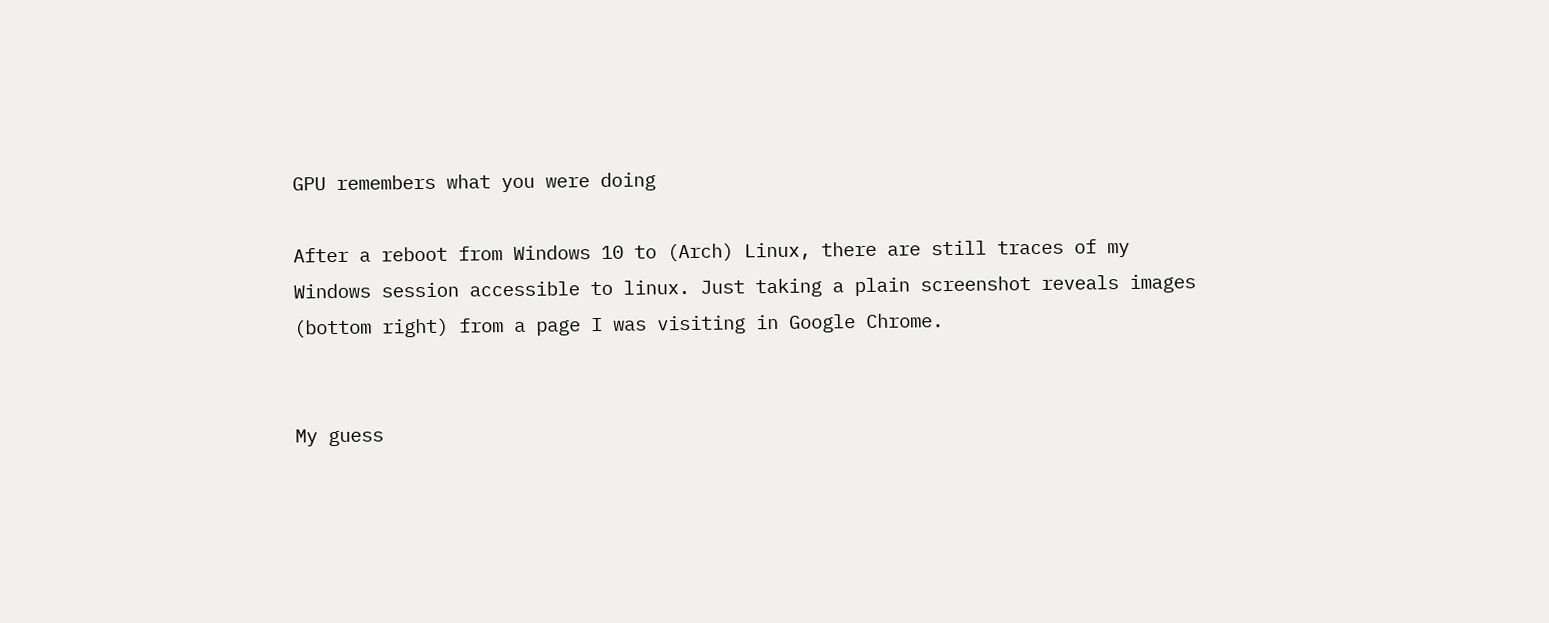GPU remembers what you were doing

After a reboot from Windows 10 to (Arch) Linux, there are still traces of my Windows session accessible to linux. Just taking a plain screenshot reveals images (bottom right) from a page I was visiting in Google Chrome.


My guess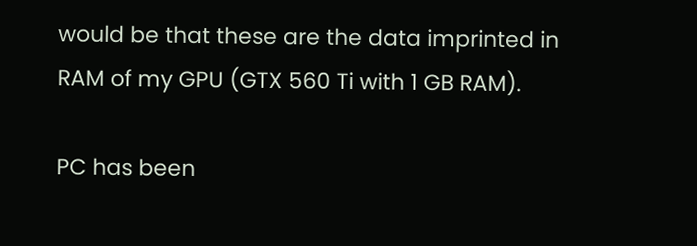would be that these are the data imprinted in RAM of my GPU (GTX 560 Ti with 1 GB RAM).

PC has been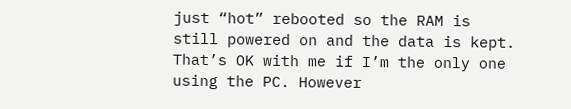just “hot” rebooted so the RAM is still powered on and the data is kept. That’s OK with me if I’m the only one using the PC. However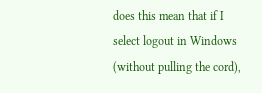does this mean that if I select logout in Windows (without pulling the cord),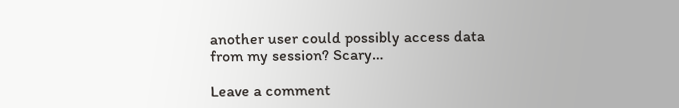another user could possibly access data from my session? Scary…

Leave a comment